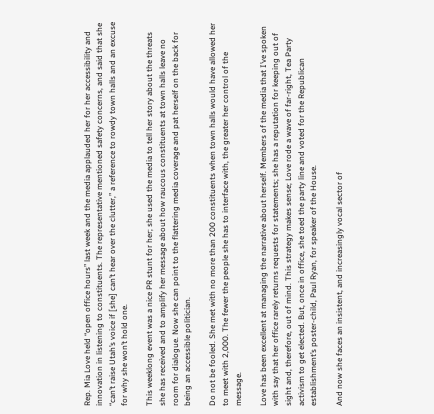Rep. Mia Love held “open office hours” last week and the media applauded her for her accessibility and innovation in listening to constituents. The representative mentioned safety concerns, and said that she “can’t raise Utah’s voice if [she] can’t hear over the clutter,” a reference to rowdy town halls and an excuse for why she won’t hold one.

This weeklong event was a nice PR stunt for her; she used the media to tell her story about the threats she has received and to amplify her message about how raucous constituents at town halls leave no room for dialogue. Now she can point to the flattering media coverage and pat herself on the back for being an accessible politician.

Do not be fooled. She met with no more than 200 constituents when town halls would have allowed her to meet with 2,000. The fewer the people she has to interface with, the greater her control of the message.

Love has been excellent at managing the narrative about herself. Members of the media that I’ve spoken with say that her office rarely returns requests for statements; she has a reputation for keeping out of sight and, therefore, out of mind. This strategy makes sense; Love rode a wave of far-right, Tea Party activism to get elected. But, once in office, she toed the party line and voted for the Republican establishment’s poster-child, Paul Ryan, for speaker of the House.

And now she faces an insistent, and increasingly vocal sector of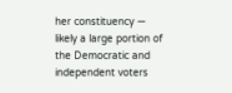her constituency — likely a large portion of the Democratic and independent voters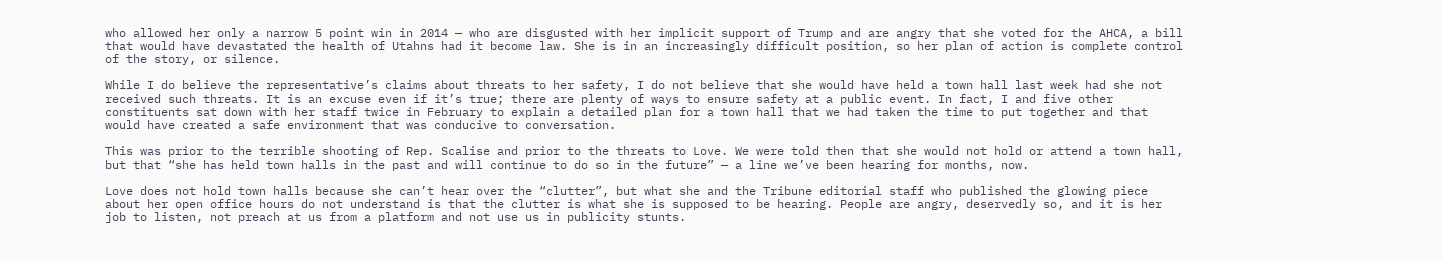who allowed her only a narrow 5 point win in 2014 — who are disgusted with her implicit support of Trump and are angry that she voted for the AHCA, a bill that would have devastated the health of Utahns had it become law. She is in an increasingly difficult position, so her plan of action is complete control of the story, or silence.

While I do believe the representative’s claims about threats to her safety, I do not believe that she would have held a town hall last week had she not received such threats. It is an excuse even if it’s true; there are plenty of ways to ensure safety at a public event. In fact, I and five other constituents sat down with her staff twice in February to explain a detailed plan for a town hall that we had taken the time to put together and that would have created a safe environment that was conducive to conversation.

This was prior to the terrible shooting of Rep. Scalise and prior to the threats to Love. We were told then that she would not hold or attend a town hall, but that “she has held town halls in the past and will continue to do so in the future” — a line we’ve been hearing for months, now.

Love does not hold town halls because she can’t hear over the “clutter”, but what she and the Tribune editorial staff who published the glowing piece about her open office hours do not understand is that the clutter is what she is supposed to be hearing. People are angry, deservedly so, and it is her job to listen, not preach at us from a platform and not use us in publicity stunts.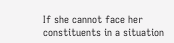If she cannot face her constituents in a situation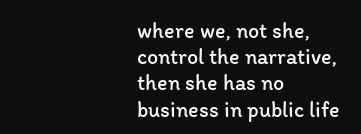where we, not she, control the narrative, then she has no business in public life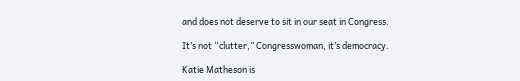and does not deserve to sit in our seat in Congress.

It’s not “clutter,” Congresswoman, it’s democracy.

Katie Matheson is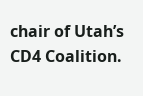chair of Utah’s CD4 Coalition.